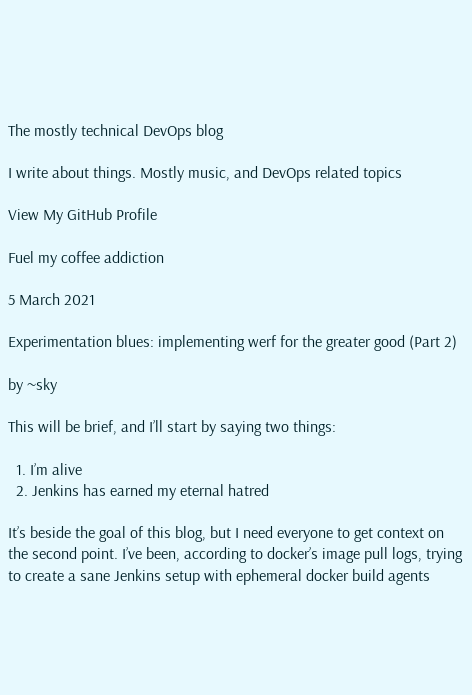The mostly technical DevOps blog

I write about things. Mostly music, and DevOps related topics

View My GitHub Profile

Fuel my coffee addiction

5 March 2021

Experimentation blues: implementing werf for the greater good (Part 2)

by ~sky

This will be brief, and I’ll start by saying two things:

  1. I’m alive
  2. Jenkins has earned my eternal hatred

It’s beside the goal of this blog, but I need everyone to get context on the second point. I’ve been, according to docker’s image pull logs, trying to create a sane Jenkins setup with ephemeral docker build agents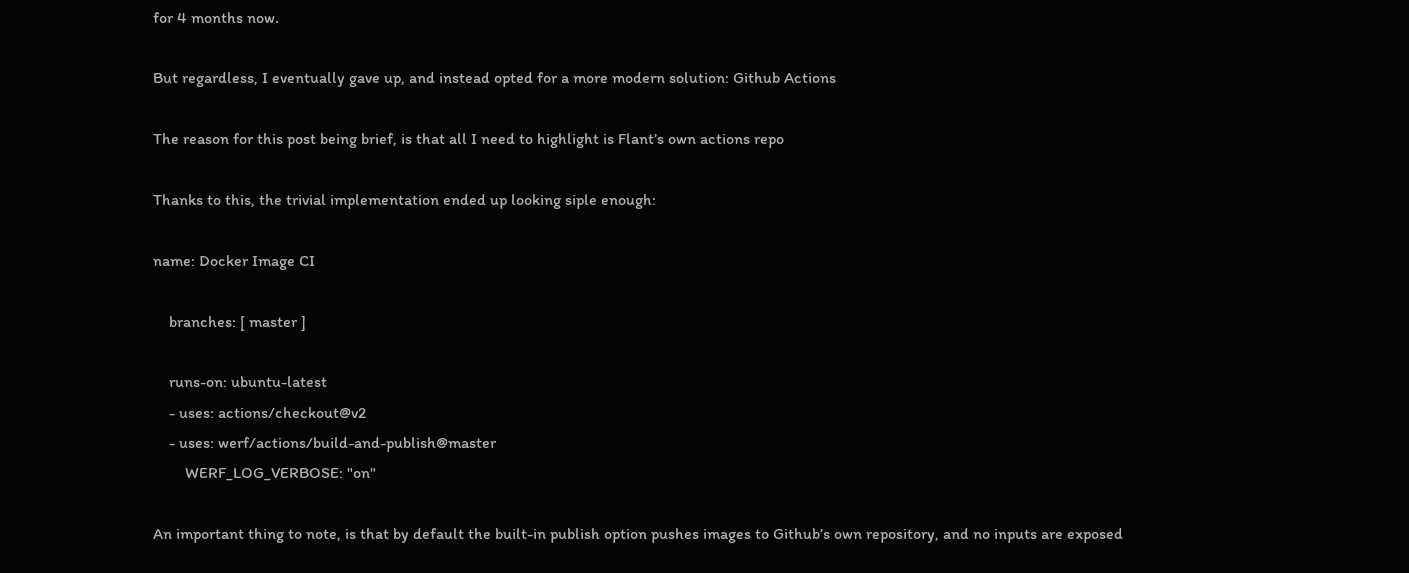for 4 months now.

But regardless, I eventually gave up, and instead opted for a more modern solution: Github Actions

The reason for this post being brief, is that all I need to highlight is Flant’s own actions repo

Thanks to this, the trivial implementation ended up looking siple enough:

name: Docker Image CI

    branches: [ master ]

    runs-on: ubuntu-latest
    - uses: actions/checkout@v2
    - uses: werf/actions/build-and-publish@master
        WERF_LOG_VERBOSE: "on"

An important thing to note, is that by default the built-in publish option pushes images to Github’s own repository, and no inputs are exposed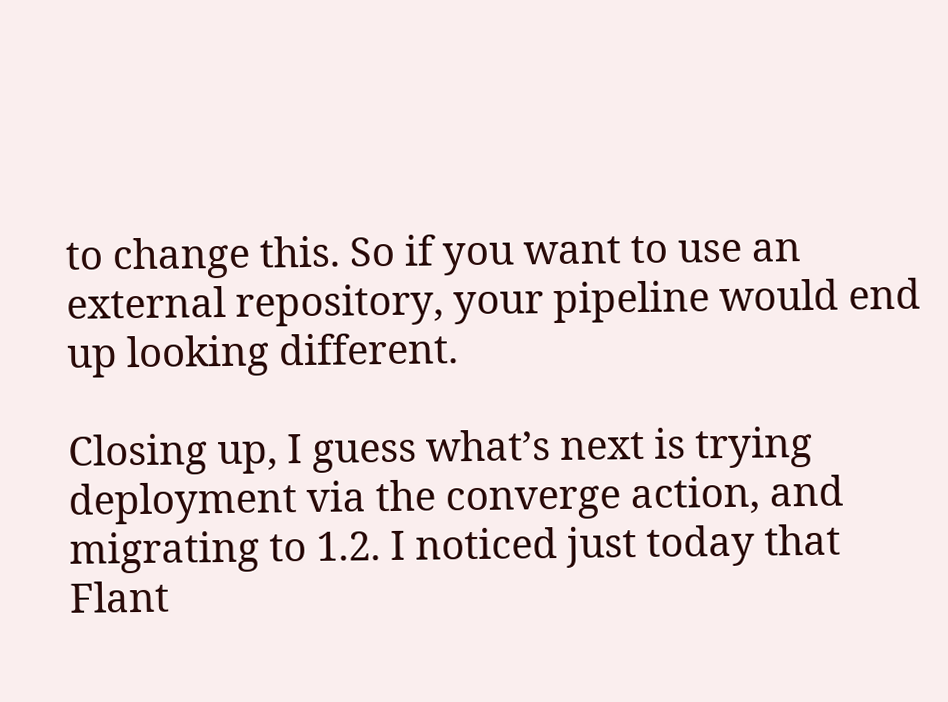to change this. So if you want to use an external repository, your pipeline would end up looking different.

Closing up, I guess what’s next is trying deployment via the converge action, and migrating to 1.2. I noticed just today that Flant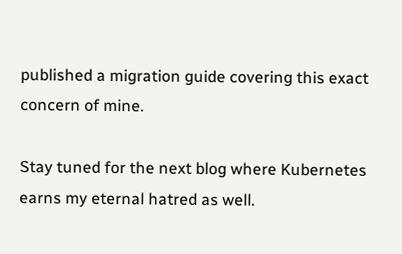published a migration guide covering this exact concern of mine.

Stay tuned for the next blog where Kubernetes earns my eternal hatred as well.